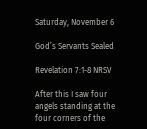Saturday, November 6

God’s Servants Sealed

Revelation 7:1-8 NRSV

After this I saw four angels standing at the four corners of the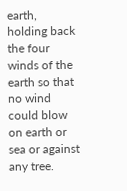earth, holding back the four winds of the earth so that no wind could blow on earth or sea or against any tree.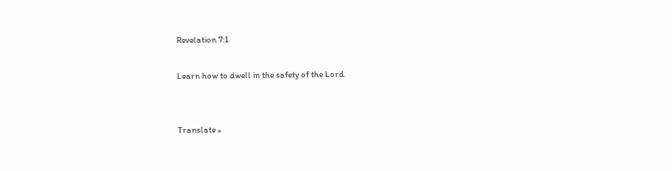Revelation 7:1

Learn how to dwell in the safety of the Lord.


Translate »